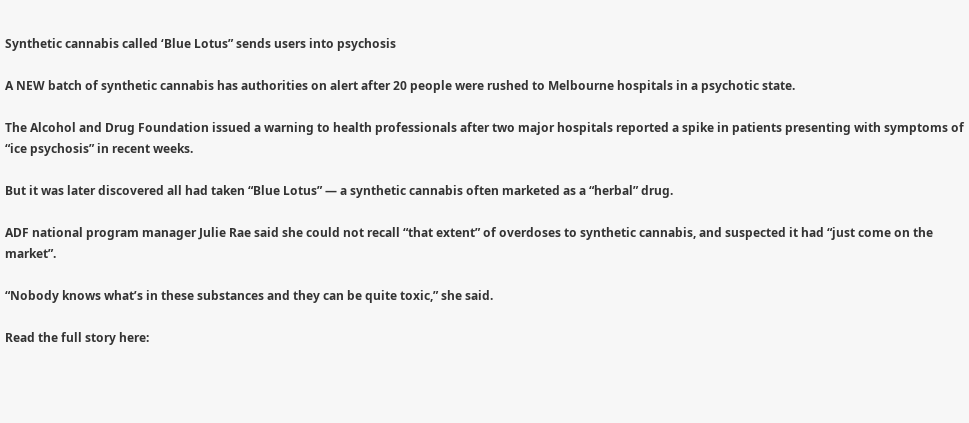Synthetic cannabis called ‘Blue Lotus” sends users into psychosis

A NEW batch of synthetic cannabis has authorities on alert after 20 people were rushed to Melbourne hospitals in a psychotic state.

The Alcohol and Drug Foundation issued a warning to health professionals after two major hospitals reported a spike in patients presenting with symptoms of “ice psychosis” in recent weeks.

But it was later discovered all had taken “Blue Lotus” — a synthetic cannabis often marketed as a “herbal” drug.

ADF national program manager Julie Rae said she could not recall “that extent” of overdoses to synthetic cannabis, and suspected it had “just come on the market”.

“Nobody knows what’s in these substances and they can be quite toxic,” she said.

Read the full story here: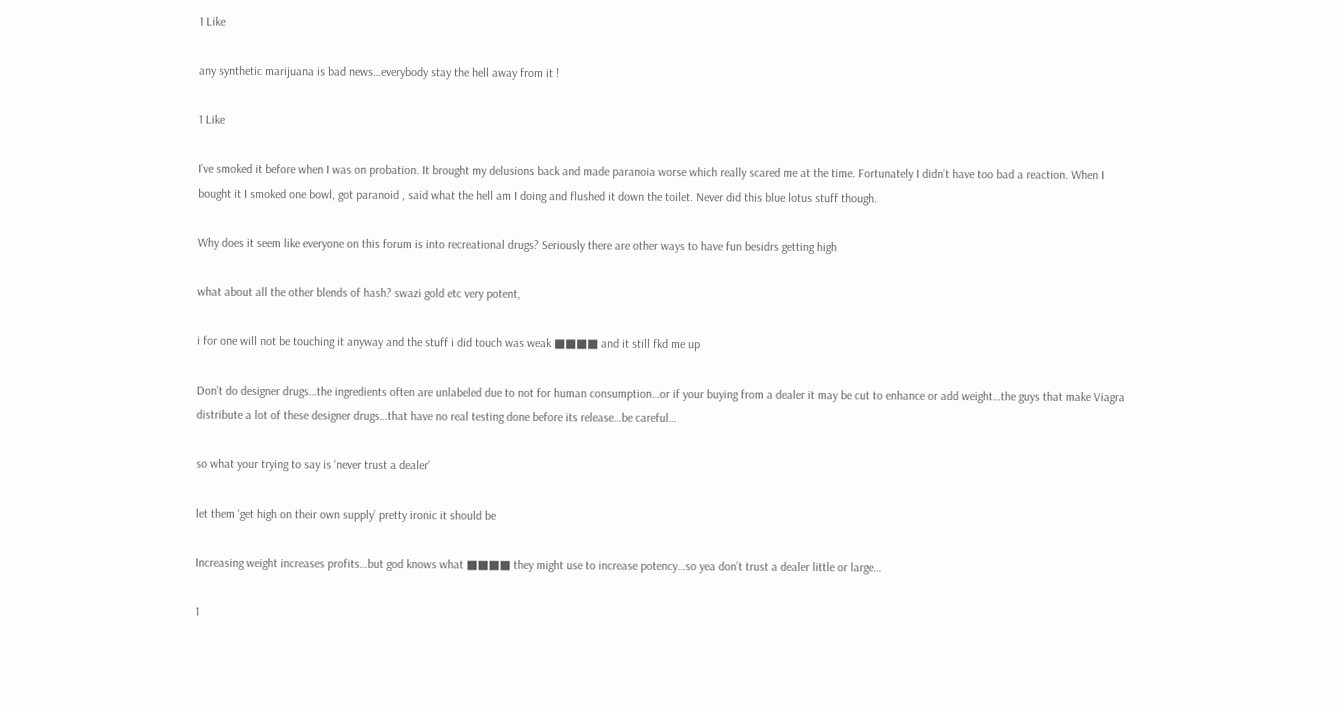1 Like

any synthetic marijuana is bad news…everybody stay the hell away from it !

1 Like

I’ve smoked it before when I was on probation. It brought my delusions back and made paranoia worse which really scared me at the time. Fortunately I didn’t have too bad a reaction. When I bought it I smoked one bowl, got paranoid , said what the hell am I doing and flushed it down the toilet. Never did this blue lotus stuff though.

Why does it seem like everyone on this forum is into recreational drugs? Seriously there are other ways to have fun besidrs getting high

what about all the other blends of hash? swazi gold etc very potent,

i for one will not be touching it anyway and the stuff i did touch was weak ■■■■ and it still fkd me up

Don’t do designer drugs…the ingredients often are unlabeled due to not for human consumption…or if your buying from a dealer it may be cut to enhance or add weight…the guys that make Viagra distribute a lot of these designer drugs…that have no real testing done before its release…be careful…

so what your trying to say is ‘never trust a dealer’

let them ‘get high on their own supply’ pretty ironic it should be

Increasing weight increases profits…but god knows what ■■■■ they might use to increase potency…so yea don’t trust a dealer little or large…

1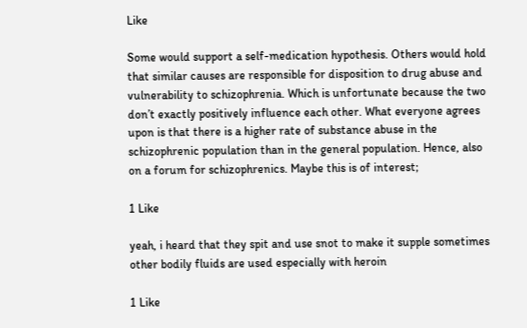Like

Some would support a self-medication hypothesis. Others would hold that similar causes are responsible for disposition to drug abuse and vulnerability to schizophrenia. Which is unfortunate because the two don’t exactly positively influence each other. What everyone agrees upon is that there is a higher rate of substance abuse in the schizophrenic population than in the general population. Hence, also on a forum for schizophrenics. Maybe this is of interest;

1 Like

yeah, i heard that they spit and use snot to make it supple sometimes other bodily fluids are used especially with heroin

1 Like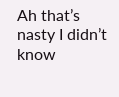Ah that’s nasty I didn’t know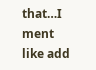that…I ment like add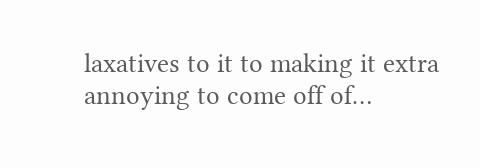laxatives to it to making it extra annoying to come off of…